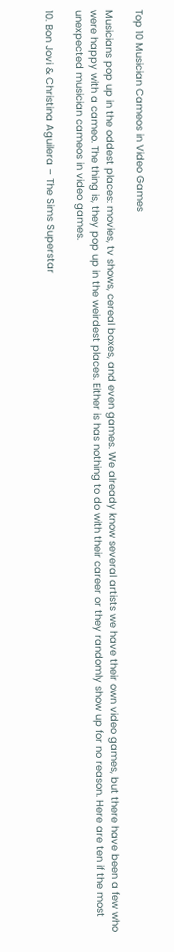Top 10 Musician Cameos in Video Games

Musicians pop up in the oddest places: movies, tv shows, cereal boxes, and even games. We already know several artists we have their own video games, but there have been a few who were happy with a cameo. The thing is, they pop up in the weirdest places. Either is has nothing to do with their career or they randomly show up for no reason. Here are ten if the most unexpected musician cameos in video games.

10. Bon Jovi & Christina Aguilera – The Sims Superstar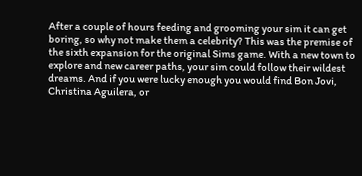After a couple of hours feeding and grooming your sim it can get boring, so why not make them a celebrity? This was the premise of the sixth expansion for the original Sims game. With a new town to explore and new career paths, your sim could follow their wildest dreams. And if you were lucky enough you would find Bon Jovi, Christina Aguilera, or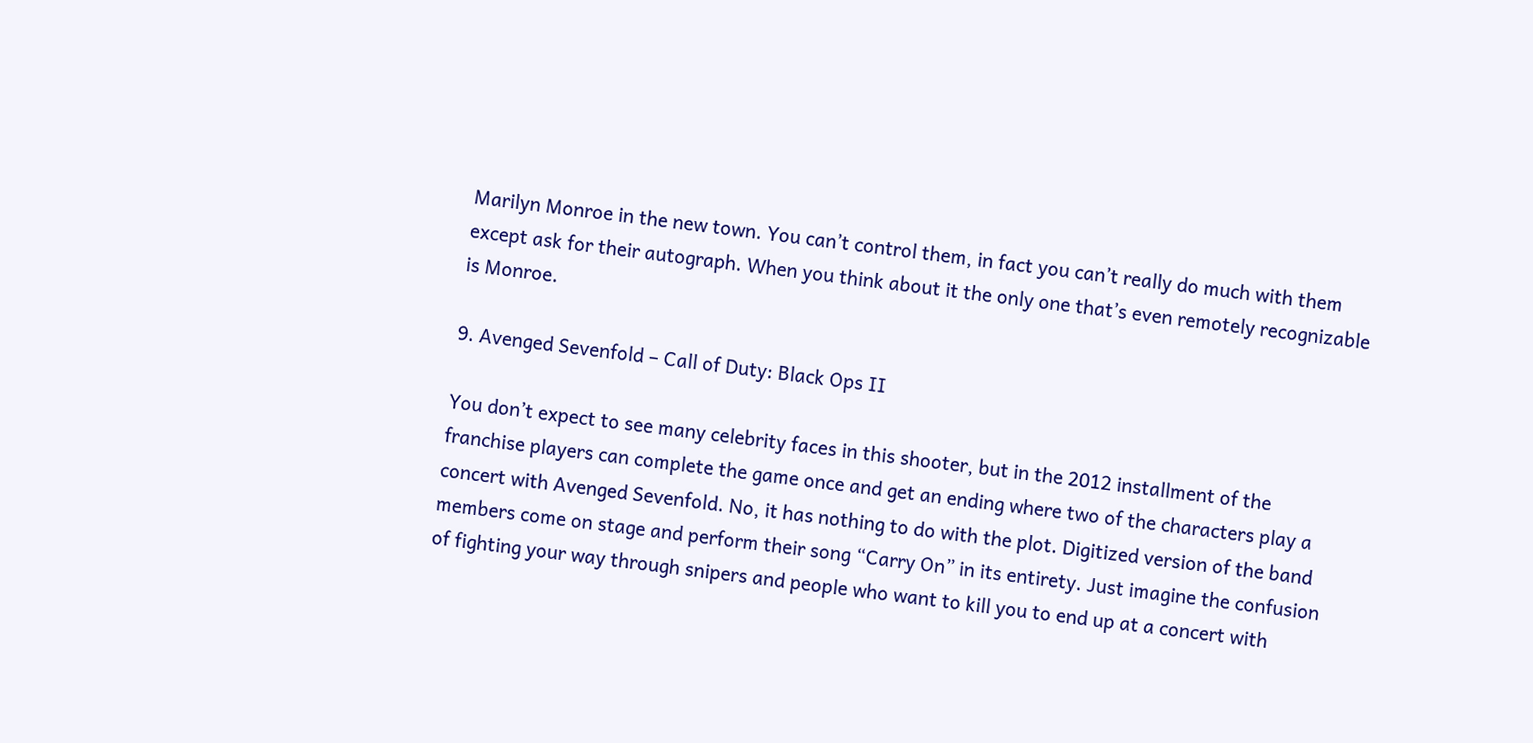Marilyn Monroe in the new town. You can’t control them, in fact you can’t really do much with them except ask for their autograph. When you think about it the only one that’s even remotely recognizable is Monroe.

9. Avenged Sevenfold – Call of Duty: Black Ops II

You don’t expect to see many celebrity faces in this shooter, but in the 2012 installment of the franchise players can complete the game once and get an ending where two of the characters play a concert with Avenged Sevenfold. No, it has nothing to do with the plot. Digitized version of the band members come on stage and perform their song “Carry On” in its entirety. Just imagine the confusion of fighting your way through snipers and people who want to kill you to end up at a concert with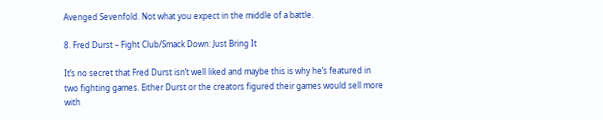Avenged Sevenfold. Not what you expect in the middle of a battle.

8. Fred Durst – Fight Club/Smack Down: Just Bring It

It’s no secret that Fred Durst isn’t well liked and maybe this is why he’s featured in two fighting games. Either Durst or the creators figured their games would sell more with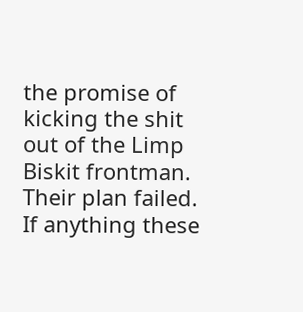the promise of kicking the shit out of the Limp Biskit frontman. Their plan failed. If anything these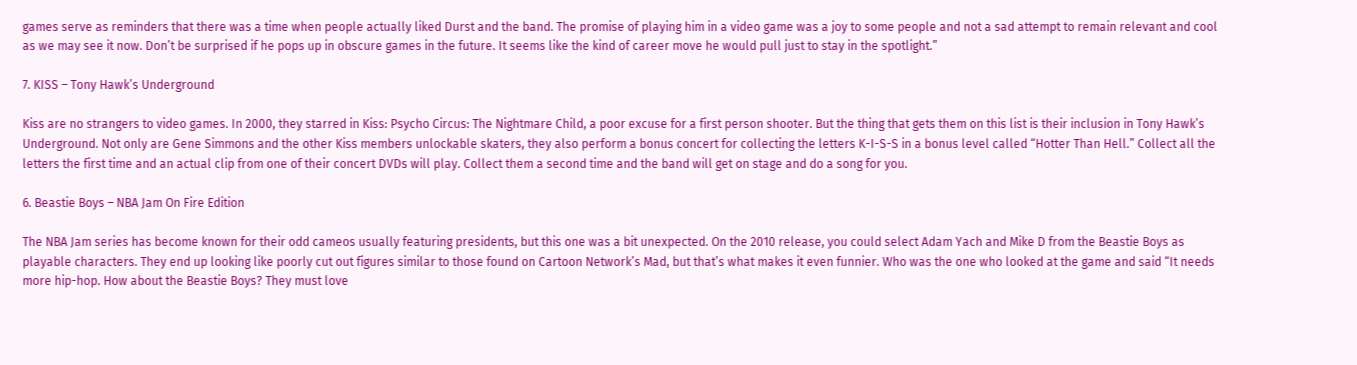games serve as reminders that there was a time when people actually liked Durst and the band. The promise of playing him in a video game was a joy to some people and not a sad attempt to remain relevant and cool as we may see it now. Don’t be surprised if he pops up in obscure games in the future. It seems like the kind of career move he would pull just to stay in the spotlight.”

7. KISS – Tony Hawk’s Underground

Kiss are no strangers to video games. In 2000, they starred in Kiss: Psycho Circus: The Nightmare Child, a poor excuse for a first person shooter. But the thing that gets them on this list is their inclusion in Tony Hawk’s Underground. Not only are Gene Simmons and the other Kiss members unlockable skaters, they also perform a bonus concert for collecting the letters K-I-S-S in a bonus level called “Hotter Than Hell.” Collect all the letters the first time and an actual clip from one of their concert DVDs will play. Collect them a second time and the band will get on stage and do a song for you.

6. Beastie Boys – NBA Jam On Fire Edition

The NBA Jam series has become known for their odd cameos usually featuring presidents, but this one was a bit unexpected. On the 2010 release, you could select Adam Yach and Mike D from the Beastie Boys as playable characters. They end up looking like poorly cut out figures similar to those found on Cartoon Network’s Mad, but that’s what makes it even funnier. Who was the one who looked at the game and said “It needs more hip-hop. How about the Beastie Boys? They must love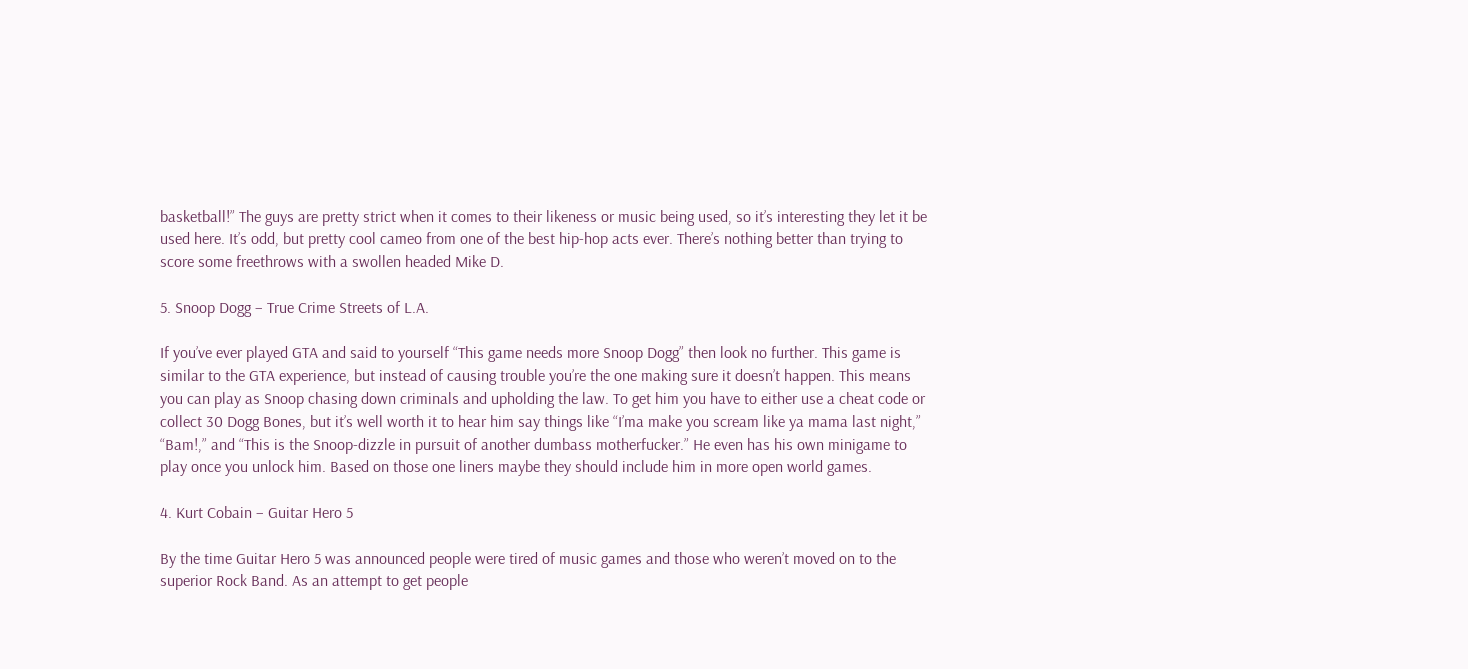basketball!” The guys are pretty strict when it comes to their likeness or music being used, so it’s interesting they let it be used here. It’s odd, but pretty cool cameo from one of the best hip-hop acts ever. There’s nothing better than trying to score some freethrows with a swollen headed Mike D.

5. Snoop Dogg – True Crime Streets of L.A.

If you’ve ever played GTA and said to yourself “This game needs more Snoop Dogg” then look no further. This game is similar to the GTA experience, but instead of causing trouble you’re the one making sure it doesn’t happen. This means you can play as Snoop chasing down criminals and upholding the law. To get him you have to either use a cheat code or collect 30 Dogg Bones, but it’s well worth it to hear him say things like “I’ma make you scream like ya mama last night,” “Bam!,” and “This is the Snoop-dizzle in pursuit of another dumbass motherfucker.” He even has his own minigame to play once you unlock him. Based on those one liners maybe they should include him in more open world games.

4. Kurt Cobain – Guitar Hero 5

By the time Guitar Hero 5 was announced people were tired of music games and those who weren’t moved on to the superior Rock Band. As an attempt to get people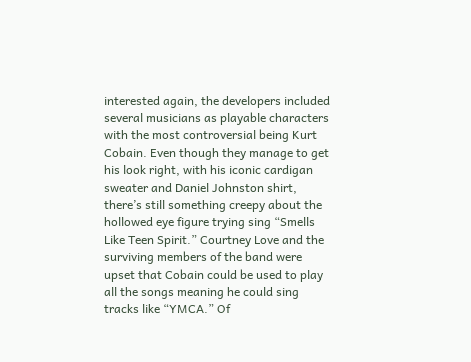interested again, the developers included several musicians as playable characters with the most controversial being Kurt Cobain. Even though they manage to get his look right, with his iconic cardigan sweater and Daniel Johnston shirt, there’s still something creepy about the hollowed eye figure trying sing “Smells Like Teen Spirit.” Courtney Love and the surviving members of the band were upset that Cobain could be used to play all the songs meaning he could sing tracks like “YMCA.” Of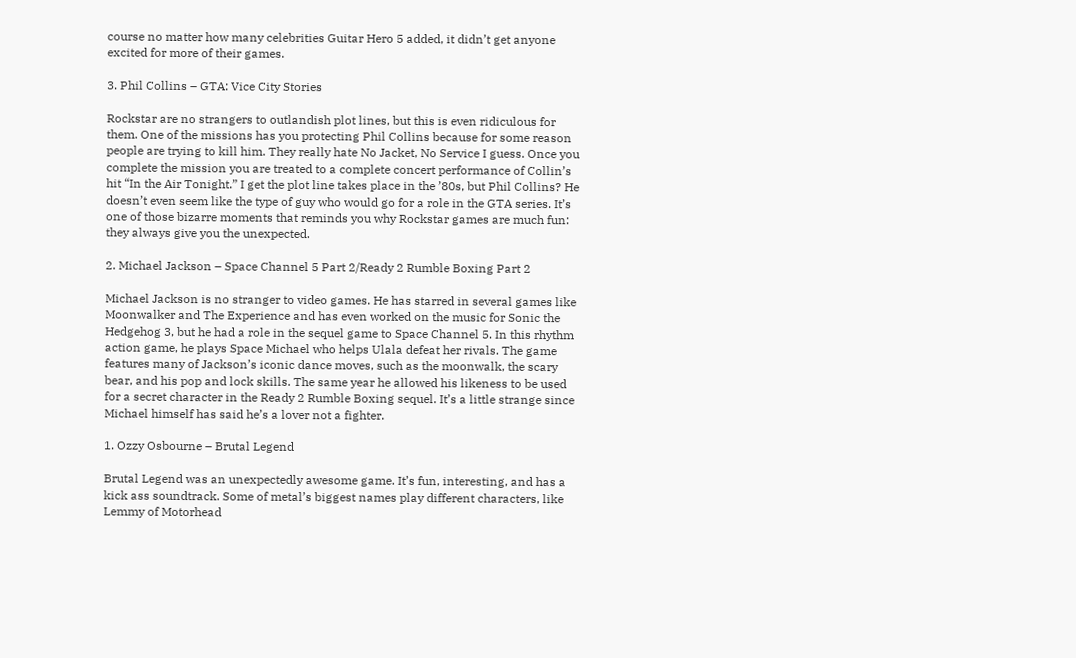course no matter how many celebrities Guitar Hero 5 added, it didn’t get anyone excited for more of their games.

3. Phil Collins – GTA: Vice City Stories

Rockstar are no strangers to outlandish plot lines, but this is even ridiculous for them. One of the missions has you protecting Phil Collins because for some reason people are trying to kill him. They really hate No Jacket, No Service I guess. Once you complete the mission you are treated to a complete concert performance of Collin’s hit “In the Air Tonight.” I get the plot line takes place in the ’80s, but Phil Collins? He doesn’t even seem like the type of guy who would go for a role in the GTA series. It’s one of those bizarre moments that reminds you why Rockstar games are much fun: they always give you the unexpected.

2. Michael Jackson – Space Channel 5 Part 2/Ready 2 Rumble Boxing Part 2

Michael Jackson is no stranger to video games. He has starred in several games like Moonwalker and The Experience and has even worked on the music for Sonic the Hedgehog 3, but he had a role in the sequel game to Space Channel 5. In this rhythm action game, he plays Space Michael who helps Ulala defeat her rivals. The game features many of Jackson’s iconic dance moves, such as the moonwalk, the scary bear, and his pop and lock skills. The same year he allowed his likeness to be used for a secret character in the Ready 2 Rumble Boxing sequel. It’s a little strange since Michael himself has said he’s a lover not a fighter.

1. Ozzy Osbourne – Brutal Legend

Brutal Legend was an unexpectedly awesome game. It’s fun, interesting, and has a kick ass soundtrack. Some of metal’s biggest names play different characters, like Lemmy of Motorhead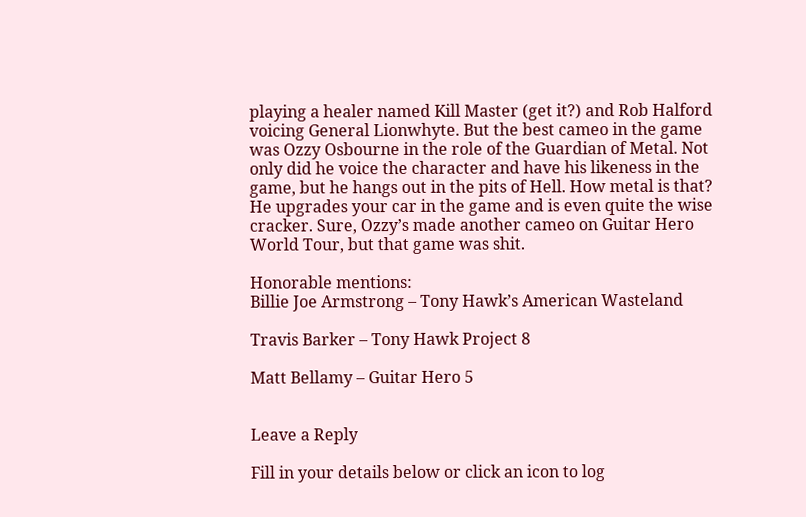playing a healer named Kill Master (get it?) and Rob Halford voicing General Lionwhyte. But the best cameo in the game was Ozzy Osbourne in the role of the Guardian of Metal. Not only did he voice the character and have his likeness in the game, but he hangs out in the pits of Hell. How metal is that? He upgrades your car in the game and is even quite the wise cracker. Sure, Ozzy’s made another cameo on Guitar Hero World Tour, but that game was shit.

Honorable mentions:
Billie Joe Armstrong – Tony Hawk’s American Wasteland

Travis Barker – Tony Hawk Project 8

Matt Bellamy – Guitar Hero 5


Leave a Reply

Fill in your details below or click an icon to log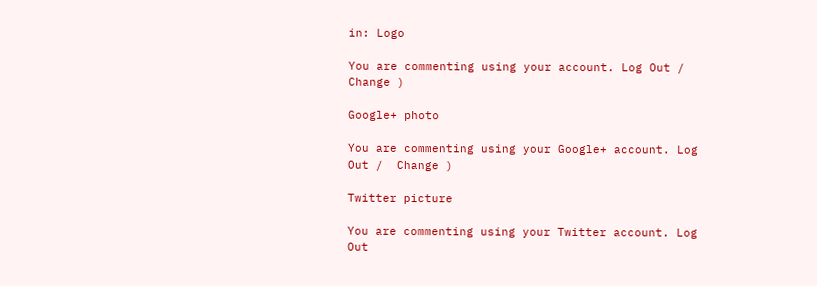in: Logo

You are commenting using your account. Log Out /  Change )

Google+ photo

You are commenting using your Google+ account. Log Out /  Change )

Twitter picture

You are commenting using your Twitter account. Log Out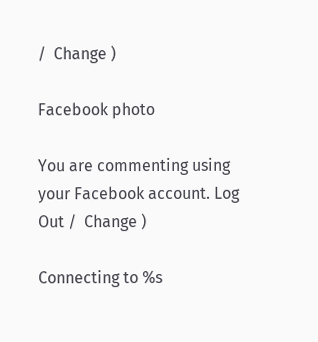/  Change )

Facebook photo

You are commenting using your Facebook account. Log Out /  Change )

Connecting to %s